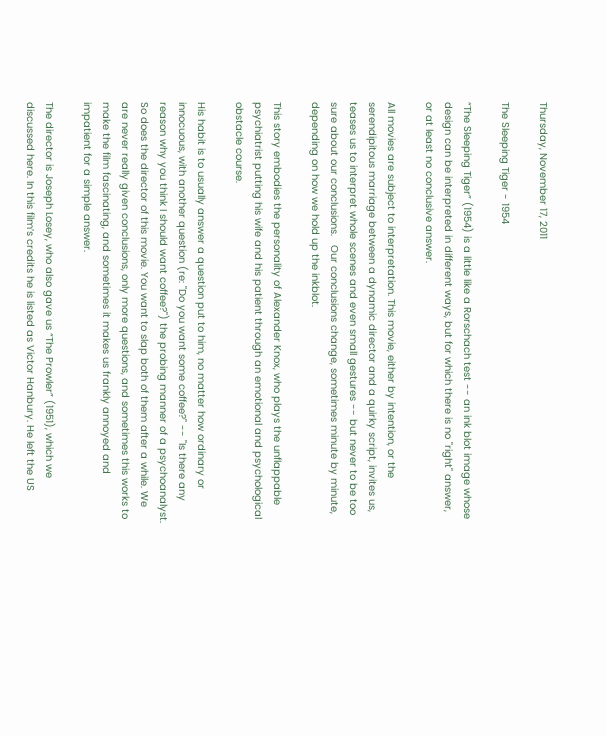Thursday, November 17, 2011

The Sleeping Tiger - 1954

“The Sleeping Tiger” (1954) is a little like a Rorschach test -- an ink blot image whose design can be interpreted in different ways, but for which there is no "right" answer, or at least no conclusive answer.

All movies are subject to interpretation. This movie, either by intention, or the serendipitous marriage between a dynamic director and a quirky script, invites us, teases us to interpret whole scenes and even small gestures -- but never to be too sure about our conclusions.   Our conclusions change, sometimes minute by minute, depending on how we hold up the inkblot.

This story embodies the personality of Alexander Knox, who plays the unflappable psychiatrist putting his wife and his patient through an emotional and psychological obstacle course.

His habit is to usually answer a question put to him, no matter how ordinary or innocuous, with another question (re: "Do you want some coffee?" -- "Is there any reason why you think I should want coffee?") the probing manner of a psychoanalyst. So does the director of this movie. You want to slap both of them after a while. We are never really given conclusions, only more questions, and sometimes this works to make the film fascinating, and sometimes it makes us frankly annoyed and impatient for a simple answer.

The director is Joseph Losey, who also gave us “The Prowler” (1951), which we discussed here. In this film’s credits he is listed as Victor Hanbury. He left the US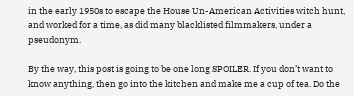in the early 1950s to escape the House Un-American Activities witch hunt, and worked for a time, as did many blacklisted filmmakers, under a pseudonym.

By the way, this post is going to be one long SPOILER. If you don’t want to know anything, then go into the kitchen and make me a cup of tea. Do the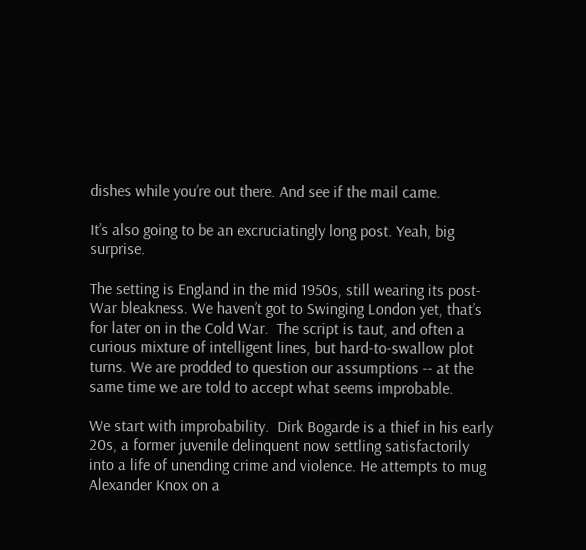dishes while you’re out there. And see if the mail came.

It’s also going to be an excruciatingly long post. Yeah, big surprise.

The setting is England in the mid 1950s, still wearing its post-War bleakness. We haven’t got to Swinging London yet, that’s for later on in the Cold War.  The script is taut, and often a curious mixture of intelligent lines, but hard-to-swallow plot turns. We are prodded to question our assumptions -- at the same time we are told to accept what seems improbable.

We start with improbability.  Dirk Bogarde is a thief in his early 20s, a former juvenile delinquent now settling satisfactorily into a life of unending crime and violence. He attempts to mug Alexander Knox on a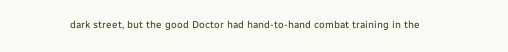dark street, but the good Doctor had hand-to-hand combat training in the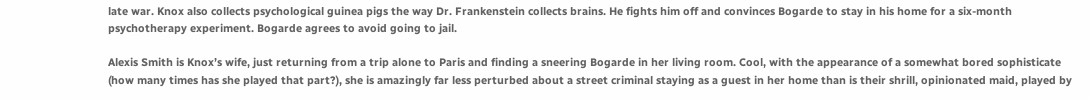late war. Knox also collects psychological guinea pigs the way Dr. Frankenstein collects brains. He fights him off and convinces Bogarde to stay in his home for a six-month psychotherapy experiment. Bogarde agrees to avoid going to jail.

Alexis Smith is Knox’s wife, just returning from a trip alone to Paris and finding a sneering Bogarde in her living room. Cool, with the appearance of a somewhat bored sophisticate (how many times has she played that part?), she is amazingly far less perturbed about a street criminal staying as a guest in her home than is their shrill, opinionated maid, played by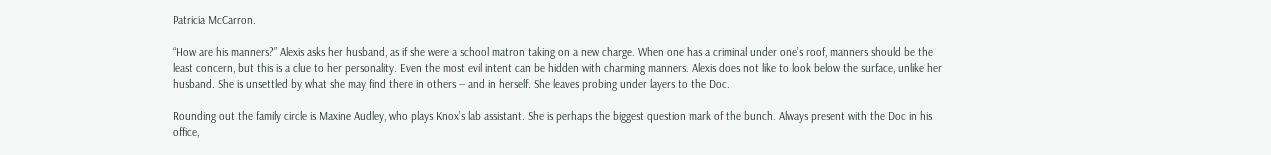Patricia McCarron.

“How are his manners?” Alexis asks her husband, as if she were a school matron taking on a new charge. When one has a criminal under one’s roof, manners should be the least concern, but this is a clue to her personality. Even the most evil intent can be hidden with charming manners. Alexis does not like to look below the surface, unlike her husband. She is unsettled by what she may find there in others -- and in herself. She leaves probing under layers to the Doc.

Rounding out the family circle is Maxine Audley, who plays Knox’s lab assistant. She is perhaps the biggest question mark of the bunch. Always present with the Doc in his office,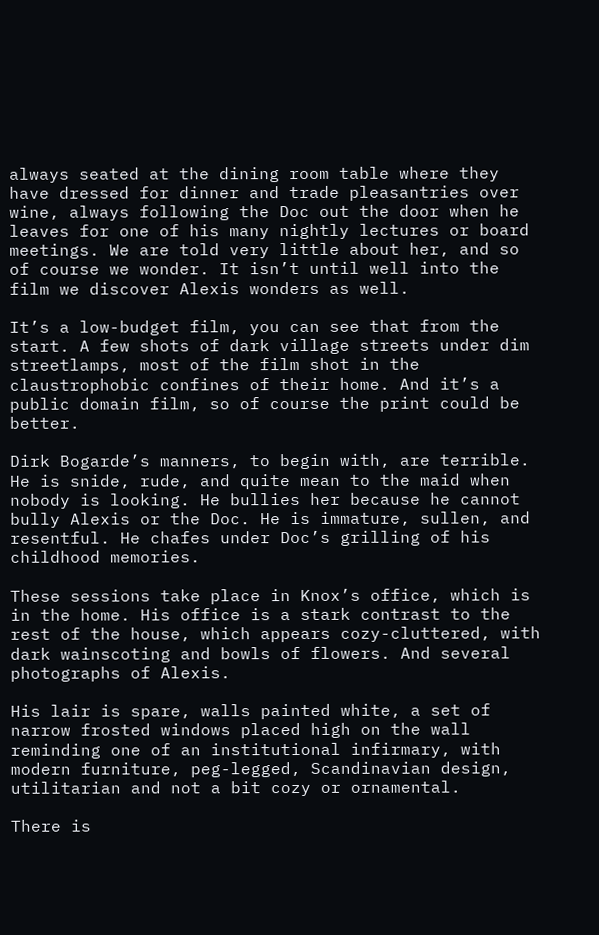always seated at the dining room table where they have dressed for dinner and trade pleasantries over wine, always following the Doc out the door when he leaves for one of his many nightly lectures or board meetings. We are told very little about her, and so of course we wonder. It isn’t until well into the film we discover Alexis wonders as well.

It’s a low-budget film, you can see that from the start. A few shots of dark village streets under dim streetlamps, most of the film shot in the claustrophobic confines of their home. And it’s a public domain film, so of course the print could be better.

Dirk Bogarde’s manners, to begin with, are terrible. He is snide, rude, and quite mean to the maid when nobody is looking. He bullies her because he cannot bully Alexis or the Doc. He is immature, sullen, and resentful. He chafes under Doc’s grilling of his childhood memories.

These sessions take place in Knox’s office, which is in the home. His office is a stark contrast to the rest of the house, which appears cozy-cluttered, with dark wainscoting and bowls of flowers. And several photographs of Alexis.

His lair is spare, walls painted white, a set of narrow frosted windows placed high on the wall reminding one of an institutional infirmary, with modern furniture, peg-legged, Scandinavian design, utilitarian and not a bit cozy or ornamental.

There is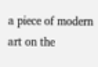a piece of modern art on the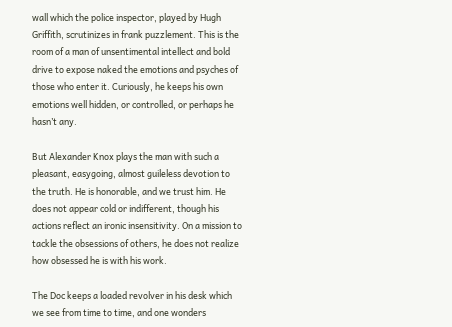wall which the police inspector, played by Hugh Griffith, scrutinizes in frank puzzlement. This is the room of a man of unsentimental intellect and bold drive to expose naked the emotions and psyches of those who enter it. Curiously, he keeps his own emotions well hidden, or controlled, or perhaps he hasn’t any.

But Alexander Knox plays the man with such a pleasant, easygoing, almost guileless devotion to the truth. He is honorable, and we trust him. He does not appear cold or indifferent, though his actions reflect an ironic insensitivity. On a mission to tackle the obsessions of others, he does not realize how obsessed he is with his work.

The Doc keeps a loaded revolver in his desk which we see from time to time, and one wonders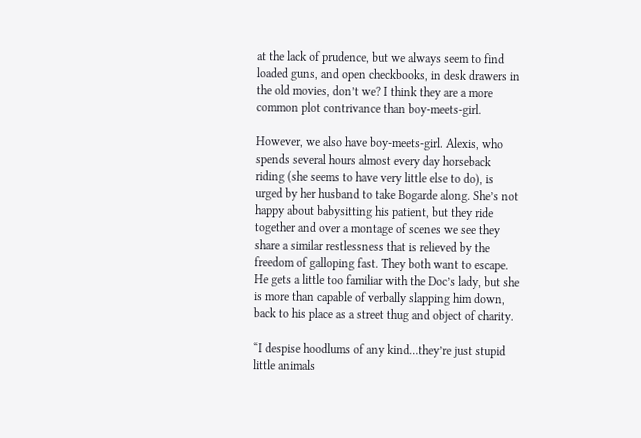at the lack of prudence, but we always seem to find loaded guns, and open checkbooks, in desk drawers in the old movies, don’t we? I think they are a more common plot contrivance than boy-meets-girl.

However, we also have boy-meets-girl. Alexis, who spends several hours almost every day horseback riding (she seems to have very little else to do), is urged by her husband to take Bogarde along. She’s not happy about babysitting his patient, but they ride together and over a montage of scenes we see they share a similar restlessness that is relieved by the freedom of galloping fast. They both want to escape. He gets a little too familiar with the Doc’s lady, but she is more than capable of verbally slapping him down, back to his place as a street thug and object of charity.

“I despise hoodlums of any kind…they’re just stupid little animals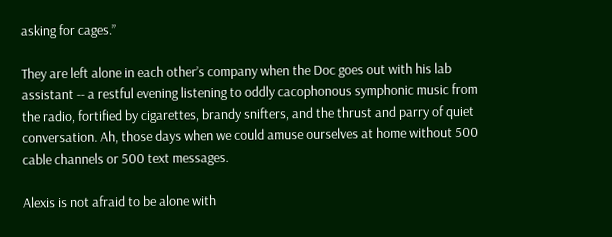asking for cages.”

They are left alone in each other’s company when the Doc goes out with his lab assistant -- a restful evening listening to oddly cacophonous symphonic music from the radio, fortified by cigarettes, brandy snifters, and the thrust and parry of quiet conversation. Ah, those days when we could amuse ourselves at home without 500 cable channels or 500 text messages.

Alexis is not afraid to be alone with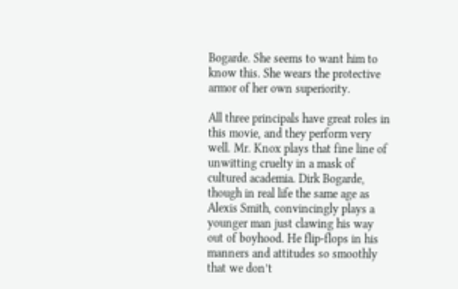Bogarde. She seems to want him to know this. She wears the protective armor of her own superiority.

All three principals have great roles in this movie, and they perform very well. Mr. Knox plays that fine line of unwitting cruelty in a mask of cultured academia. Dirk Bogarde, though in real life the same age as Alexis Smith, convincingly plays a younger man just clawing his way out of boyhood. He flip-flops in his manners and attitudes so smoothly that we don’t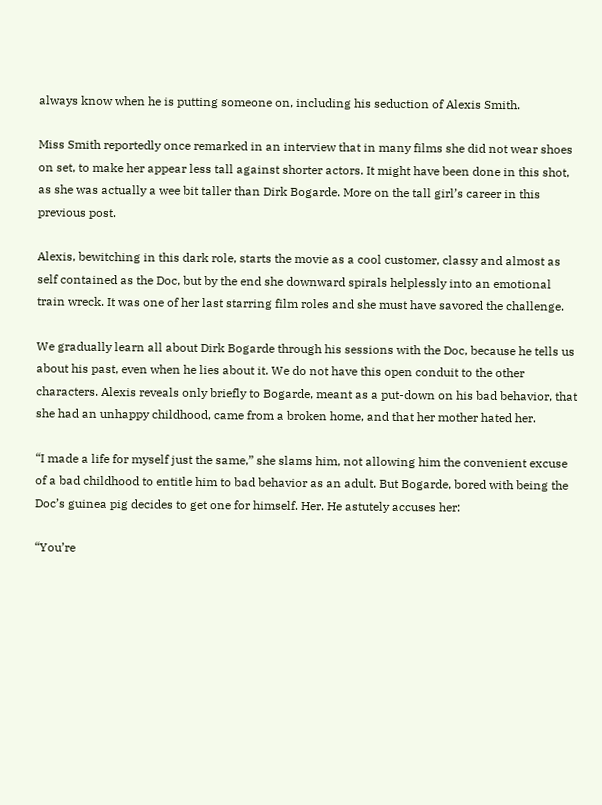always know when he is putting someone on, including his seduction of Alexis Smith.

Miss Smith reportedly once remarked in an interview that in many films she did not wear shoes on set, to make her appear less tall against shorter actors. It might have been done in this shot, as she was actually a wee bit taller than Dirk Bogarde. More on the tall girl’s career in this previous post.

Alexis, bewitching in this dark role, starts the movie as a cool customer, classy and almost as self contained as the Doc, but by the end she downward spirals helplessly into an emotional train wreck. It was one of her last starring film roles and she must have savored the challenge.

We gradually learn all about Dirk Bogarde through his sessions with the Doc, because he tells us about his past, even when he lies about it. We do not have this open conduit to the other characters. Alexis reveals only briefly to Bogarde, meant as a put-down on his bad behavior, that she had an unhappy childhood, came from a broken home, and that her mother hated her.

“I made a life for myself just the same,” she slams him, not allowing him the convenient excuse of a bad childhood to entitle him to bad behavior as an adult. But Bogarde, bored with being the Doc’s guinea pig decides to get one for himself. Her. He astutely accuses her:

“You’re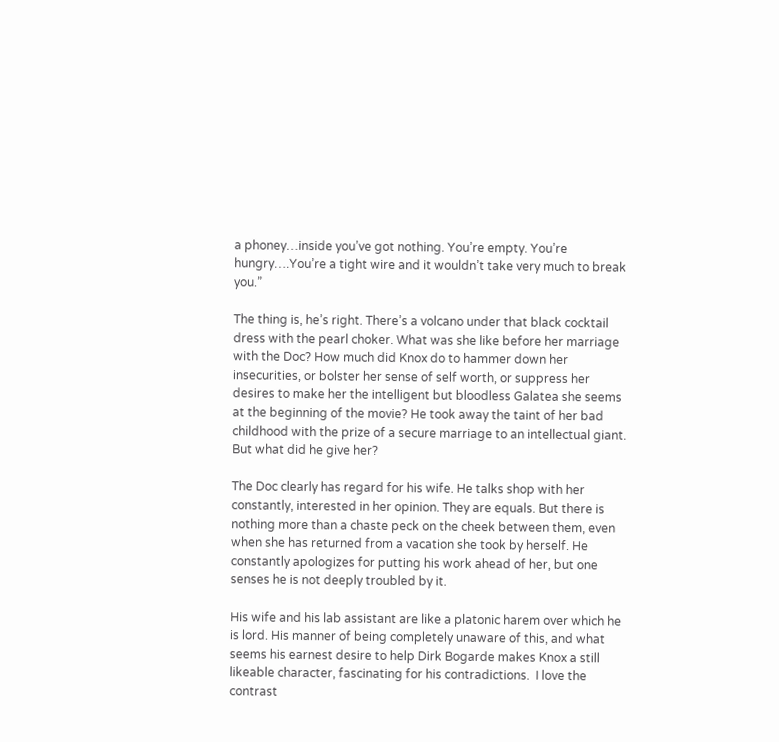a phoney…inside you’ve got nothing. You’re empty. You’re hungry….You’re a tight wire and it wouldn’t take very much to break you.”

The thing is, he’s right. There’s a volcano under that black cocktail dress with the pearl choker. What was she like before her marriage with the Doc? How much did Knox do to hammer down her insecurities, or bolster her sense of self worth, or suppress her desires to make her the intelligent but bloodless Galatea she seems at the beginning of the movie? He took away the taint of her bad childhood with the prize of a secure marriage to an intellectual giant. But what did he give her?

The Doc clearly has regard for his wife. He talks shop with her constantly, interested in her opinion. They are equals. But there is nothing more than a chaste peck on the cheek between them, even when she has returned from a vacation she took by herself. He constantly apologizes for putting his work ahead of her, but one senses he is not deeply troubled by it.

His wife and his lab assistant are like a platonic harem over which he is lord. His manner of being completely unaware of this, and what seems his earnest desire to help Dirk Bogarde makes Knox a still likeable character, fascinating for his contradictions.  I love the contrast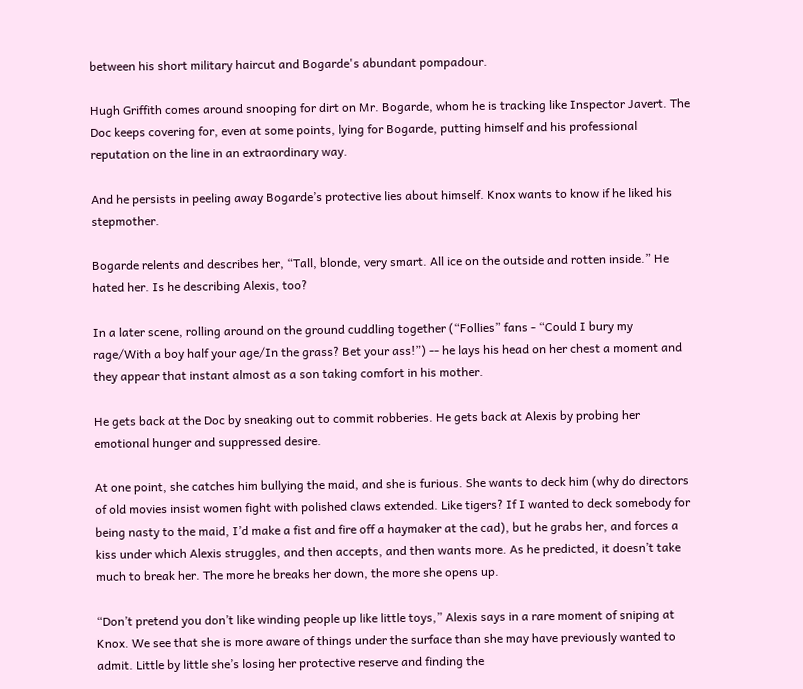between his short military haircut and Bogarde's abundant pompadour.

Hugh Griffith comes around snooping for dirt on Mr. Bogarde, whom he is tracking like Inspector Javert. The Doc keeps covering for, even at some points, lying for Bogarde, putting himself and his professional reputation on the line in an extraordinary way.

And he persists in peeling away Bogarde’s protective lies about himself. Knox wants to know if he liked his stepmother.

Bogarde relents and describes her, “Tall, blonde, very smart. All ice on the outside and rotten inside.” He hated her. Is he describing Alexis, too?

In a later scene, rolling around on the ground cuddling together (“Follies” fans - “Could I bury my rage/With a boy half your age/In the grass? Bet your ass!”) -- he lays his head on her chest a moment and they appear that instant almost as a son taking comfort in his mother.

He gets back at the Doc by sneaking out to commit robberies. He gets back at Alexis by probing her emotional hunger and suppressed desire.

At one point, she catches him bullying the maid, and she is furious. She wants to deck him (why do directors of old movies insist women fight with polished claws extended. Like tigers? If I wanted to deck somebody for being nasty to the maid, I’d make a fist and fire off a haymaker at the cad), but he grabs her, and forces a kiss under which Alexis struggles, and then accepts, and then wants more. As he predicted, it doesn’t take much to break her. The more he breaks her down, the more she opens up.

“Don’t pretend you don’t like winding people up like little toys,” Alexis says in a rare moment of sniping at Knox. We see that she is more aware of things under the surface than she may have previously wanted to admit. Little by little she’s losing her protective reserve and finding the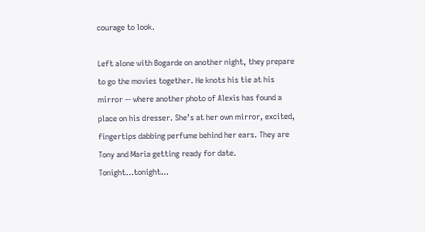courage to look.

Left alone with Bogarde on another night, they prepare to go the movies together. He knots his tie at his mirror -- where another photo of Alexis has found a place on his dresser. She’s at her own mirror, excited, fingertips dabbing perfume behind her ears. They are Tony and Maria getting ready for date. Tonight…tonight…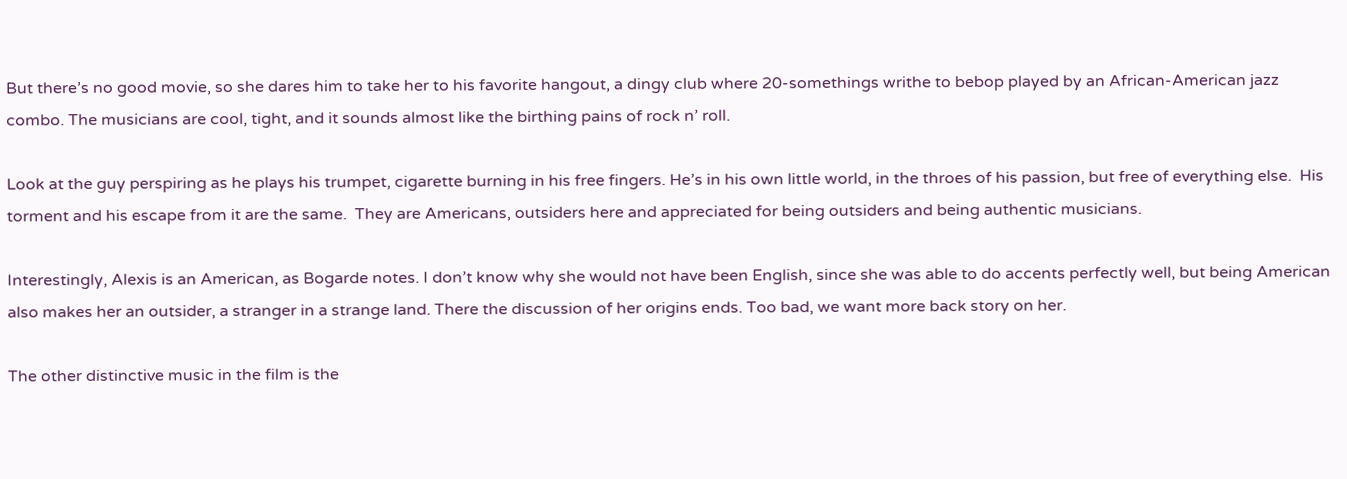But there’s no good movie, so she dares him to take her to his favorite hangout, a dingy club where 20-somethings writhe to bebop played by an African-American jazz combo. The musicians are cool, tight, and it sounds almost like the birthing pains of rock n’ roll.

Look at the guy perspiring as he plays his trumpet, cigarette burning in his free fingers. He’s in his own little world, in the throes of his passion, but free of everything else.  His torment and his escape from it are the same.  They are Americans, outsiders here and appreciated for being outsiders and being authentic musicians.

Interestingly, Alexis is an American, as Bogarde notes. I don’t know why she would not have been English, since she was able to do accents perfectly well, but being American also makes her an outsider, a stranger in a strange land. There the discussion of her origins ends. Too bad, we want more back story on her.

The other distinctive music in the film is the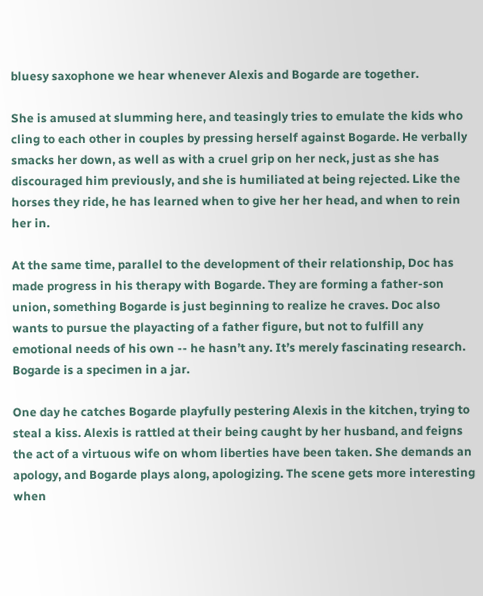bluesy saxophone we hear whenever Alexis and Bogarde are together.

She is amused at slumming here, and teasingly tries to emulate the kids who cling to each other in couples by pressing herself against Bogarde. He verbally smacks her down, as well as with a cruel grip on her neck, just as she has discouraged him previously, and she is humiliated at being rejected. Like the horses they ride, he has learned when to give her her head, and when to rein her in.

At the same time, parallel to the development of their relationship, Doc has made progress in his therapy with Bogarde. They are forming a father-son union, something Bogarde is just beginning to realize he craves. Doc also wants to pursue the playacting of a father figure, but not to fulfill any emotional needs of his own -- he hasn’t any. It’s merely fascinating research. Bogarde is a specimen in a jar.

One day he catches Bogarde playfully pestering Alexis in the kitchen, trying to steal a kiss. Alexis is rattled at their being caught by her husband, and feigns the act of a virtuous wife on whom liberties have been taken. She demands an apology, and Bogarde plays along, apologizing. The scene gets more interesting when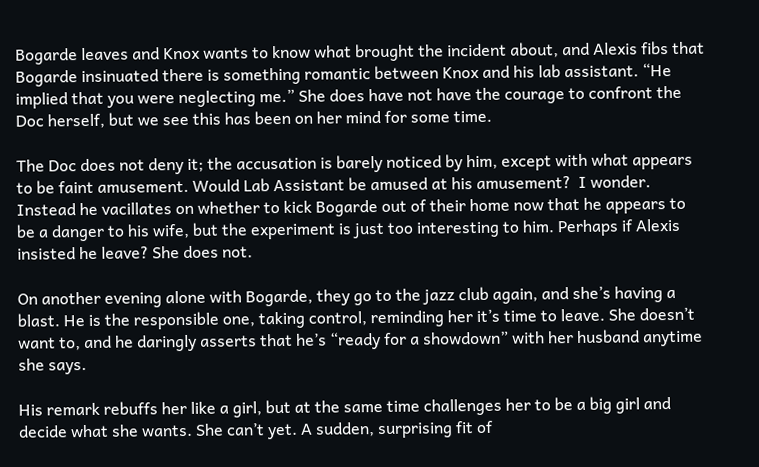Bogarde leaves and Knox wants to know what brought the incident about, and Alexis fibs that Bogarde insinuated there is something romantic between Knox and his lab assistant. “He implied that you were neglecting me.” She does have not have the courage to confront the Doc herself, but we see this has been on her mind for some time.

The Doc does not deny it; the accusation is barely noticed by him, except with what appears to be faint amusement. Would Lab Assistant be amused at his amusement?  I wonder.  Instead he vacillates on whether to kick Bogarde out of their home now that he appears to be a danger to his wife, but the experiment is just too interesting to him. Perhaps if Alexis insisted he leave? She does not.

On another evening alone with Bogarde, they go to the jazz club again, and she’s having a blast. He is the responsible one, taking control, reminding her it’s time to leave. She doesn’t want to, and he daringly asserts that he’s “ready for a showdown” with her husband anytime she says.

His remark rebuffs her like a girl, but at the same time challenges her to be a big girl and decide what she wants. She can’t yet. A sudden, surprising fit of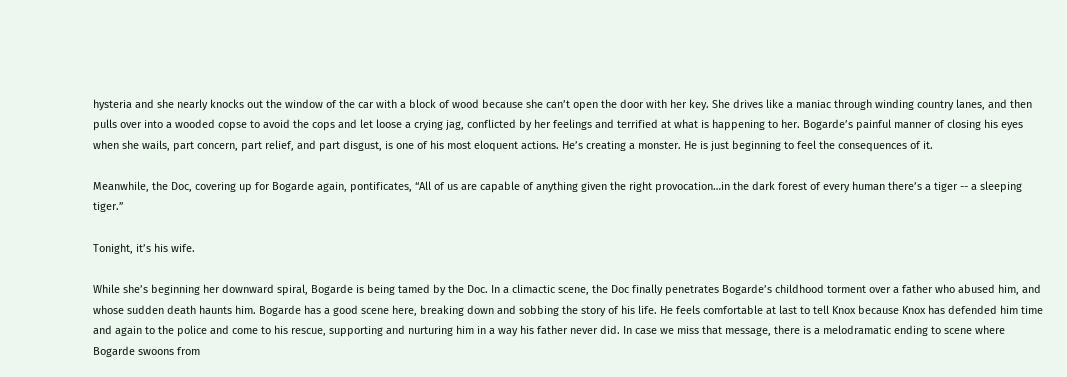hysteria and she nearly knocks out the window of the car with a block of wood because she can’t open the door with her key. She drives like a maniac through winding country lanes, and then pulls over into a wooded copse to avoid the cops and let loose a crying jag, conflicted by her feelings and terrified at what is happening to her. Bogarde’s painful manner of closing his eyes when she wails, part concern, part relief, and part disgust, is one of his most eloquent actions. He’s creating a monster. He is just beginning to feel the consequences of it.

Meanwhile, the Doc, covering up for Bogarde again, pontificates, “All of us are capable of anything given the right provocation…in the dark forest of every human there’s a tiger -- a sleeping tiger.”

Tonight, it’s his wife.

While she’s beginning her downward spiral, Bogarde is being tamed by the Doc. In a climactic scene, the Doc finally penetrates Bogarde’s childhood torment over a father who abused him, and whose sudden death haunts him. Bogarde has a good scene here, breaking down and sobbing the story of his life. He feels comfortable at last to tell Knox because Knox has defended him time and again to the police and come to his rescue, supporting and nurturing him in a way his father never did. In case we miss that message, there is a melodramatic ending to scene where Bogarde swoons from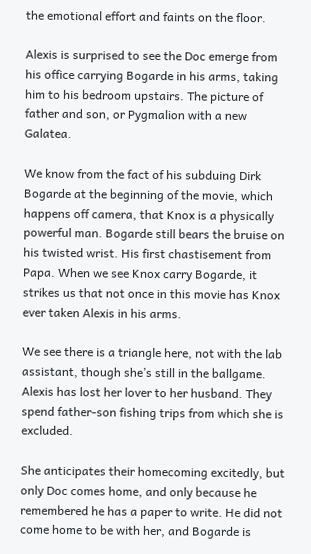the emotional effort and faints on the floor.

Alexis is surprised to see the Doc emerge from his office carrying Bogarde in his arms, taking him to his bedroom upstairs. The picture of father and son, or Pygmalion with a new Galatea.

We know from the fact of his subduing Dirk Bogarde at the beginning of the movie, which happens off camera, that Knox is a physically powerful man. Bogarde still bears the bruise on his twisted wrist. His first chastisement from Papa. When we see Knox carry Bogarde, it strikes us that not once in this movie has Knox ever taken Alexis in his arms.

We see there is a triangle here, not with the lab assistant, though she’s still in the ballgame. Alexis has lost her lover to her husband. They spend father-son fishing trips from which she is excluded.

She anticipates their homecoming excitedly, but only Doc comes home, and only because he remembered he has a paper to write. He did not come home to be with her, and Bogarde is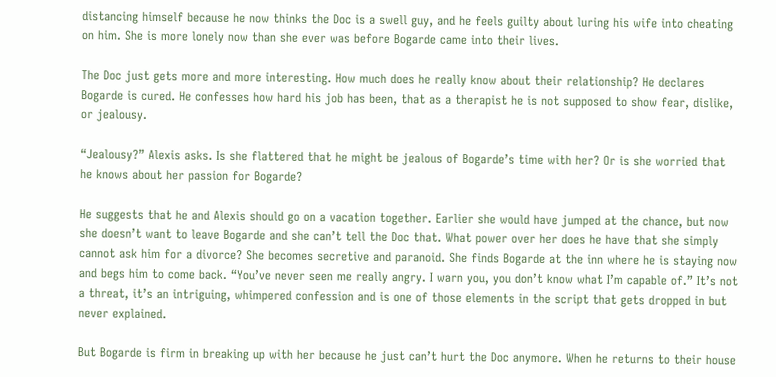distancing himself because he now thinks the Doc is a swell guy, and he feels guilty about luring his wife into cheating on him. She is more lonely now than she ever was before Bogarde came into their lives.

The Doc just gets more and more interesting. How much does he really know about their relationship? He declares Bogarde is cured. He confesses how hard his job has been, that as a therapist he is not supposed to show fear, dislike, or jealousy.

“Jealousy?” Alexis asks. Is she flattered that he might be jealous of Bogarde’s time with her? Or is she worried that he knows about her passion for Bogarde?

He suggests that he and Alexis should go on a vacation together. Earlier she would have jumped at the chance, but now she doesn’t want to leave Bogarde and she can’t tell the Doc that. What power over her does he have that she simply cannot ask him for a divorce? She becomes secretive and paranoid. She finds Bogarde at the inn where he is staying now and begs him to come back. “You’ve never seen me really angry. I warn you, you don’t know what I’m capable of.” It’s not a threat, it’s an intriguing, whimpered confession and is one of those elements in the script that gets dropped in but never explained.

But Bogarde is firm in breaking up with her because he just can’t hurt the Doc anymore. When he returns to their house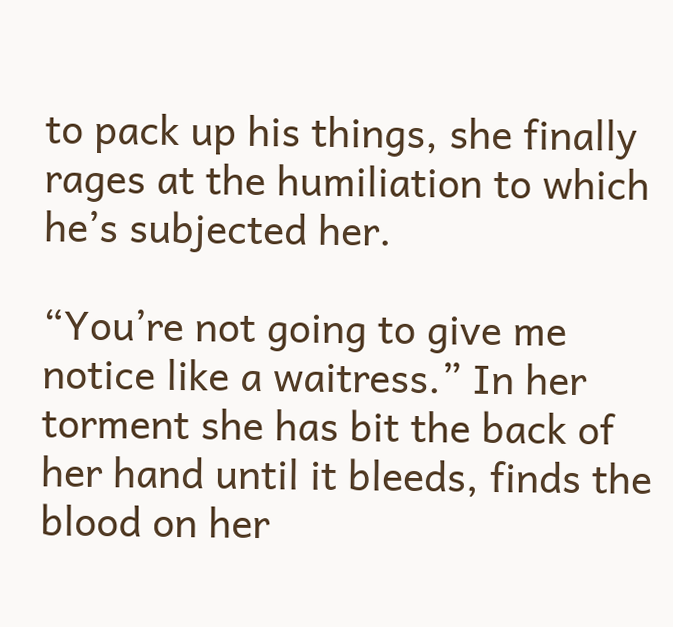to pack up his things, she finally rages at the humiliation to which he’s subjected her.

“You’re not going to give me notice like a waitress.” In her torment she has bit the back of her hand until it bleeds, finds the blood on her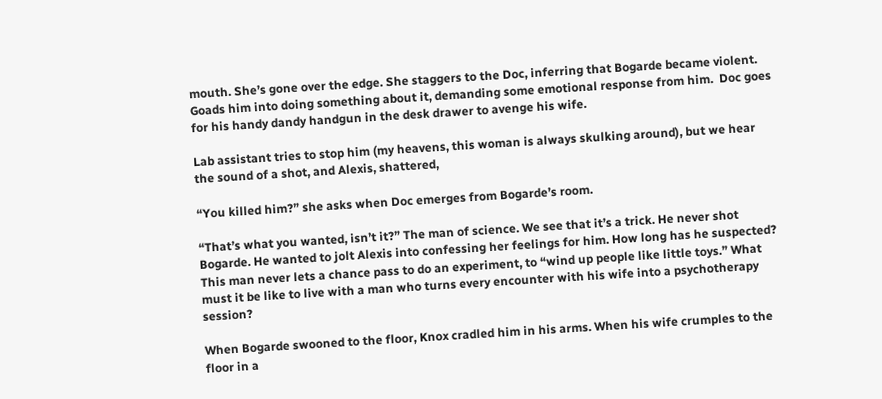mouth. She’s gone over the edge. She staggers to the Doc, inferring that Bogarde became violent. Goads him into doing something about it, demanding some emotional response from him.  Doc goes for his handy dandy handgun in the desk drawer to avenge his wife.

Lab assistant tries to stop him (my heavens, this woman is always skulking around), but we hear the sound of a shot, and Alexis, shattered,

“You killed him?” she asks when Doc emerges from Bogarde’s room.

“That’s what you wanted, isn’t it?” The man of science. We see that it’s a trick. He never shot Bogarde. He wanted to jolt Alexis into confessing her feelings for him. How long has he suspected? This man never lets a chance pass to do an experiment, to “wind up people like little toys.” What must it be like to live with a man who turns every encounter with his wife into a psychotherapy session?

When Bogarde swooned to the floor, Knox cradled him in his arms. When his wife crumples to the floor in a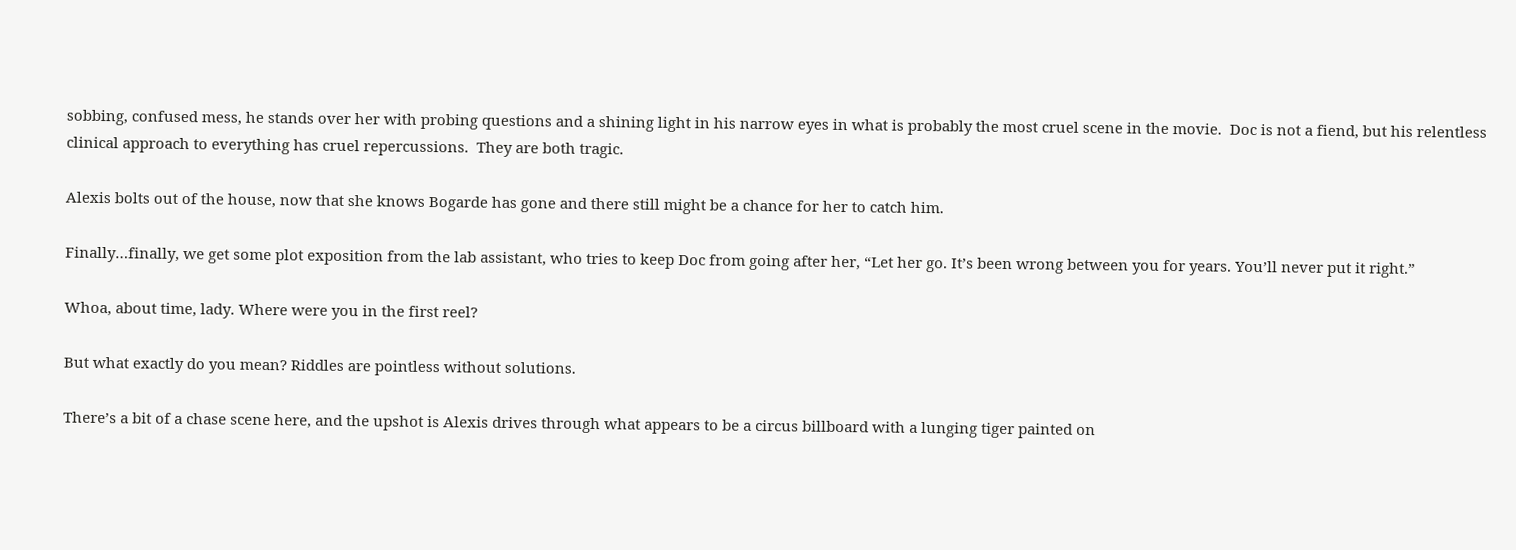sobbing, confused mess, he stands over her with probing questions and a shining light in his narrow eyes in what is probably the most cruel scene in the movie.  Doc is not a fiend, but his relentless clinical approach to everything has cruel repercussions.  They are both tragic.

Alexis bolts out of the house, now that she knows Bogarde has gone and there still might be a chance for her to catch him.

Finally…finally, we get some plot exposition from the lab assistant, who tries to keep Doc from going after her, “Let her go. It’s been wrong between you for years. You’ll never put it right.”

Whoa, about time, lady. Where were you in the first reel?

But what exactly do you mean? Riddles are pointless without solutions.

There’s a bit of a chase scene here, and the upshot is Alexis drives through what appears to be a circus billboard with a lunging tiger painted on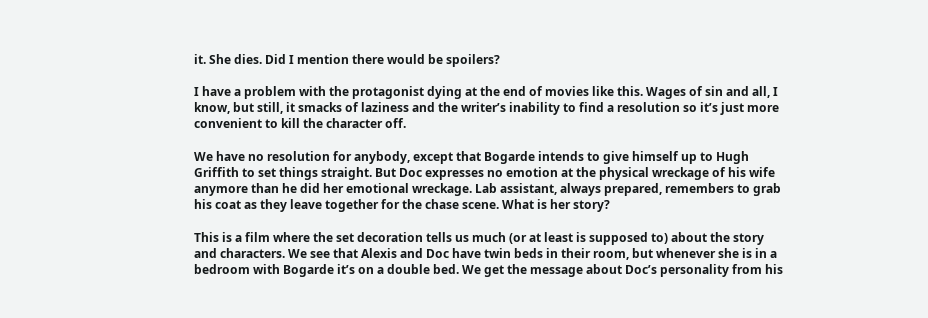it. She dies. Did I mention there would be spoilers?

I have a problem with the protagonist dying at the end of movies like this. Wages of sin and all, I know, but still, it smacks of laziness and the writer’s inability to find a resolution so it’s just more convenient to kill the character off.

We have no resolution for anybody, except that Bogarde intends to give himself up to Hugh Griffith to set things straight. But Doc expresses no emotion at the physical wreckage of his wife anymore than he did her emotional wreckage. Lab assistant, always prepared, remembers to grab his coat as they leave together for the chase scene. What is her story?

This is a film where the set decoration tells us much (or at least is supposed to) about the story and characters. We see that Alexis and Doc have twin beds in their room, but whenever she is in a bedroom with Bogarde it’s on a double bed. We get the message about Doc’s personality from his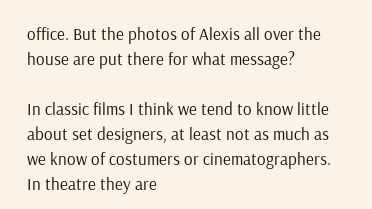office. But the photos of Alexis all over the house are put there for what message?

In classic films I think we tend to know little about set designers, at least not as much as we know of costumers or cinematographers. In theatre they are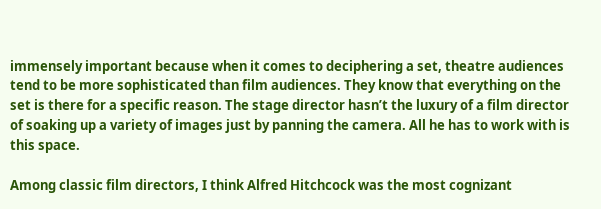immensely important because when it comes to deciphering a set, theatre audiences tend to be more sophisticated than film audiences. They know that everything on the set is there for a specific reason. The stage director hasn’t the luxury of a film director of soaking up a variety of images just by panning the camera. All he has to work with is this space.

Among classic film directors, I think Alfred Hitchcock was the most cognizant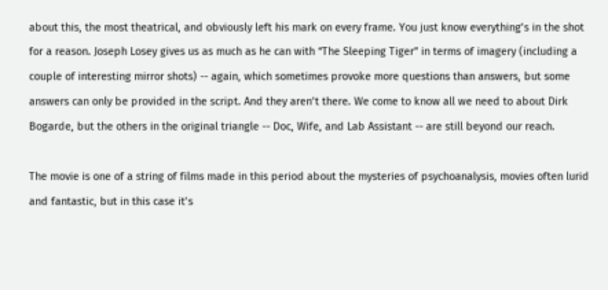about this, the most theatrical, and obviously left his mark on every frame. You just know everything’s in the shot for a reason. Joseph Losey gives us as much as he can with “The Sleeping Tiger” in terms of imagery (including a couple of interesting mirror shots) -- again, which sometimes provoke more questions than answers, but some answers can only be provided in the script. And they aren’t there. We come to know all we need to about Dirk Bogarde, but the others in the original triangle -- Doc, Wife, and Lab Assistant -- are still beyond our reach.

The movie is one of a string of films made in this period about the mysteries of psychoanalysis, movies often lurid and fantastic, but in this case it’s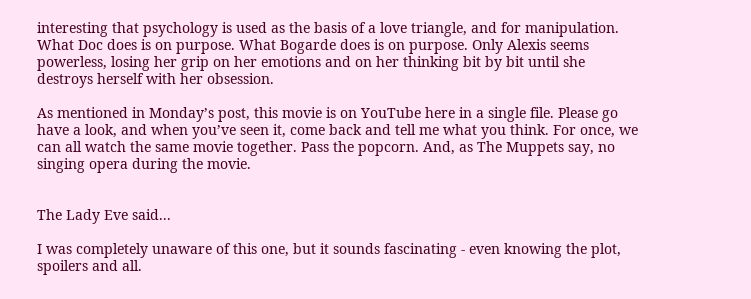interesting that psychology is used as the basis of a love triangle, and for manipulation. What Doc does is on purpose. What Bogarde does is on purpose. Only Alexis seems powerless, losing her grip on her emotions and on her thinking bit by bit until she destroys herself with her obsession.

As mentioned in Monday’s post, this movie is on YouTube here in a single file. Please go have a look, and when you’ve seen it, come back and tell me what you think. For once, we can all watch the same movie together. Pass the popcorn. And, as The Muppets say, no singing opera during the movie.


The Lady Eve said...

I was completely unaware of this one, but it sounds fascinating - even knowing the plot, spoilers and all.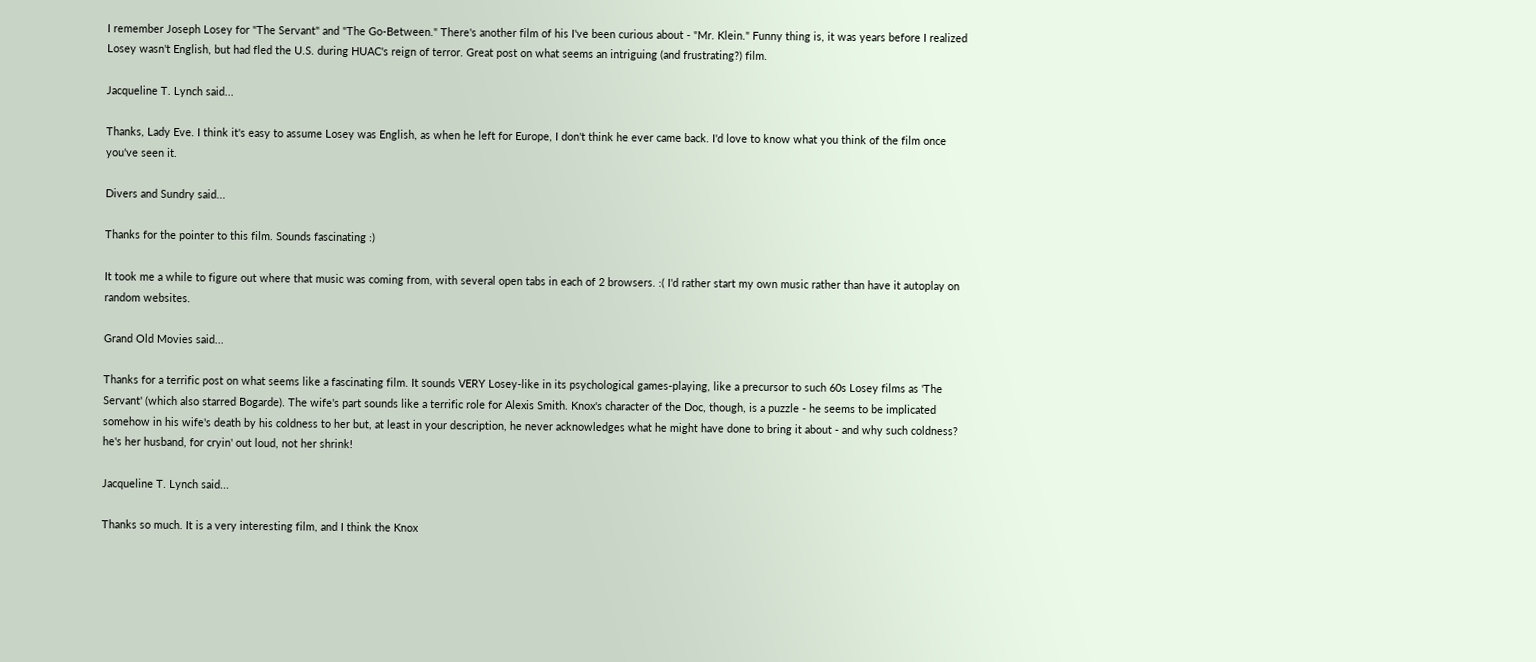I remember Joseph Losey for "The Servant" and "The Go-Between." There's another film of his I've been curious about - "Mr. Klein." Funny thing is, it was years before I realized Losey wasn't English, but had fled the U.S. during HUAC's reign of terror. Great post on what seems an intriguing (and frustrating?) film.

Jacqueline T. Lynch said...

Thanks, Lady Eve. I think it's easy to assume Losey was English, as when he left for Europe, I don't think he ever came back. I'd love to know what you think of the film once you've seen it.

Divers and Sundry said...

Thanks for the pointer to this film. Sounds fascinating :)

It took me a while to figure out where that music was coming from, with several open tabs in each of 2 browsers. :( I'd rather start my own music rather than have it autoplay on random websites.

Grand Old Movies said...

Thanks for a terrific post on what seems like a fascinating film. It sounds VERY Losey-like in its psychological games-playing, like a precursor to such 60s Losey films as 'The Servant' (which also starred Bogarde). The wife's part sounds like a terrific role for Alexis Smith. Knox's character of the Doc, though, is a puzzle - he seems to be implicated somehow in his wife's death by his coldness to her but, at least in your description, he never acknowledges what he might have done to bring it about - and why such coldness? he's her husband, for cryin' out loud, not her shrink!

Jacqueline T. Lynch said...

Thanks so much. It is a very interesting film, and I think the Knox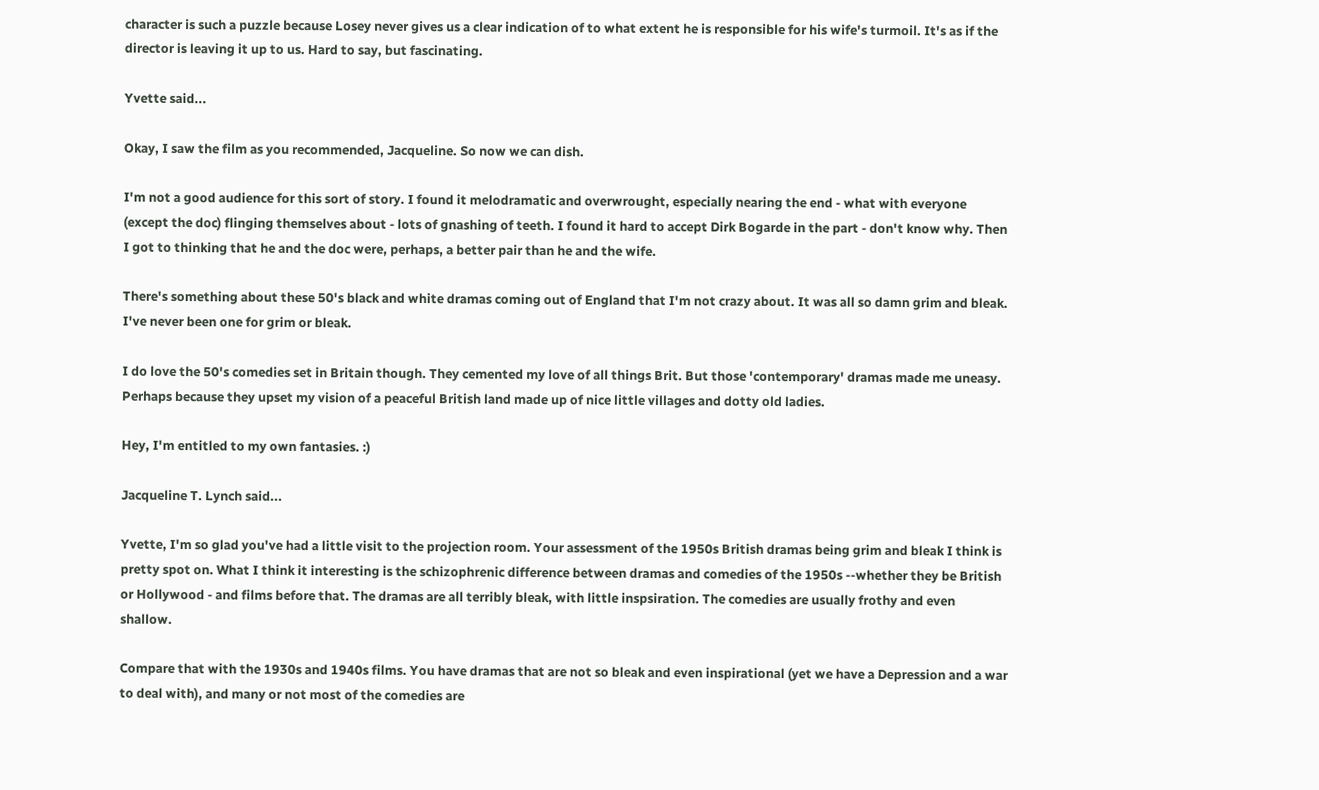character is such a puzzle because Losey never gives us a clear indication of to what extent he is responsible for his wife's turmoil. It's as if the director is leaving it up to us. Hard to say, but fascinating.

Yvette said...

Okay, I saw the film as you recommended, Jacqueline. So now we can dish.

I'm not a good audience for this sort of story. I found it melodramatic and overwrought, especially nearing the end - what with everyone (except the doc) flinging themselves about - lots of gnashing of teeth. I found it hard to accept Dirk Bogarde in the part - don't know why. Then I got to thinking that he and the doc were, perhaps, a better pair than he and the wife.

There's something about these 50's black and white dramas coming out of England that I'm not crazy about. It was all so damn grim and bleak. I've never been one for grim or bleak.

I do love the 50's comedies set in Britain though. They cemented my love of all things Brit. But those 'contemporary' dramas made me uneasy. Perhaps because they upset my vision of a peaceful British land made up of nice little villages and dotty old ladies.

Hey, I'm entitled to my own fantasies. :)

Jacqueline T. Lynch said...

Yvette, I'm so glad you've had a little visit to the projection room. Your assessment of the 1950s British dramas being grim and bleak I think is pretty spot on. What I think it interesting is the schizophrenic difference between dramas and comedies of the 1950s --whether they be British or Hollywood - and films before that. The dramas are all terribly bleak, with little inspsiration. The comedies are usually frothy and even shallow.

Compare that with the 1930s and 1940s films. You have dramas that are not so bleak and even inspirational (yet we have a Depression and a war to deal with), and many or not most of the comedies are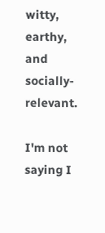witty, earthy, and socially-relevant.

I'm not saying I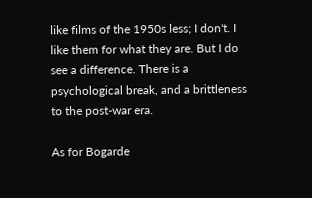like films of the 1950s less; I don't. I like them for what they are. But I do see a difference. There is a psychological break, and a brittleness to the post-war era.

As for Bogarde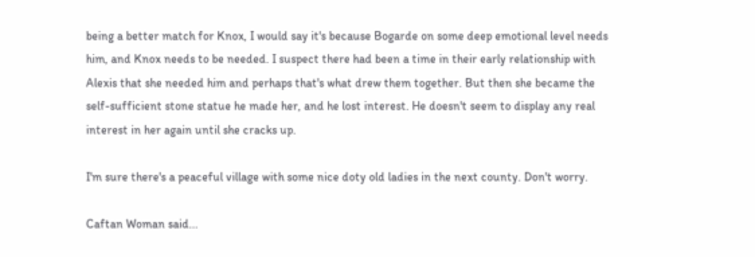being a better match for Knox, I would say it's because Bogarde on some deep emotional level needs him, and Knox needs to be needed. I suspect there had been a time in their early relationship with Alexis that she needed him and perhaps that's what drew them together. But then she became the self-sufficient stone statue he made her, and he lost interest. He doesn't seem to display any real interest in her again until she cracks up.

I'm sure there's a peaceful village with some nice doty old ladies in the next county. Don't worry.

Caftan Woman said...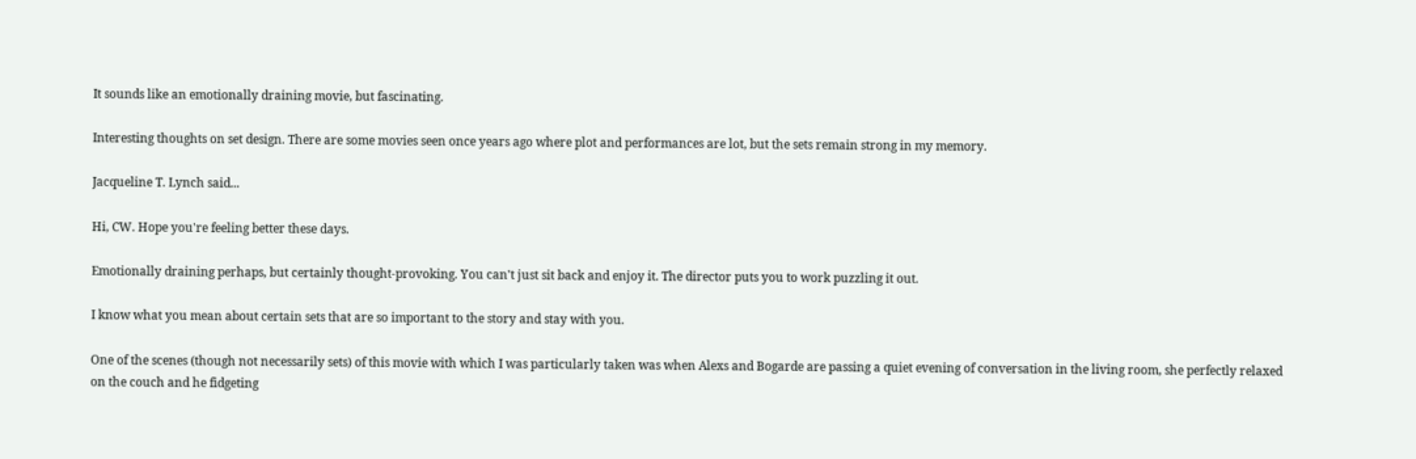It sounds like an emotionally draining movie, but fascinating.

Interesting thoughts on set design. There are some movies seen once years ago where plot and performances are lot, but the sets remain strong in my memory.

Jacqueline T. Lynch said...

Hi, CW. Hope you're feeling better these days.

Emotionally draining perhaps, but certainly thought-provoking. You can't just sit back and enjoy it. The director puts you to work puzzling it out.

I know what you mean about certain sets that are so important to the story and stay with you.

One of the scenes (though not necessarily sets) of this movie with which I was particularly taken was when Alexs and Bogarde are passing a quiet evening of conversation in the living room, she perfectly relaxed on the couch and he fidgeting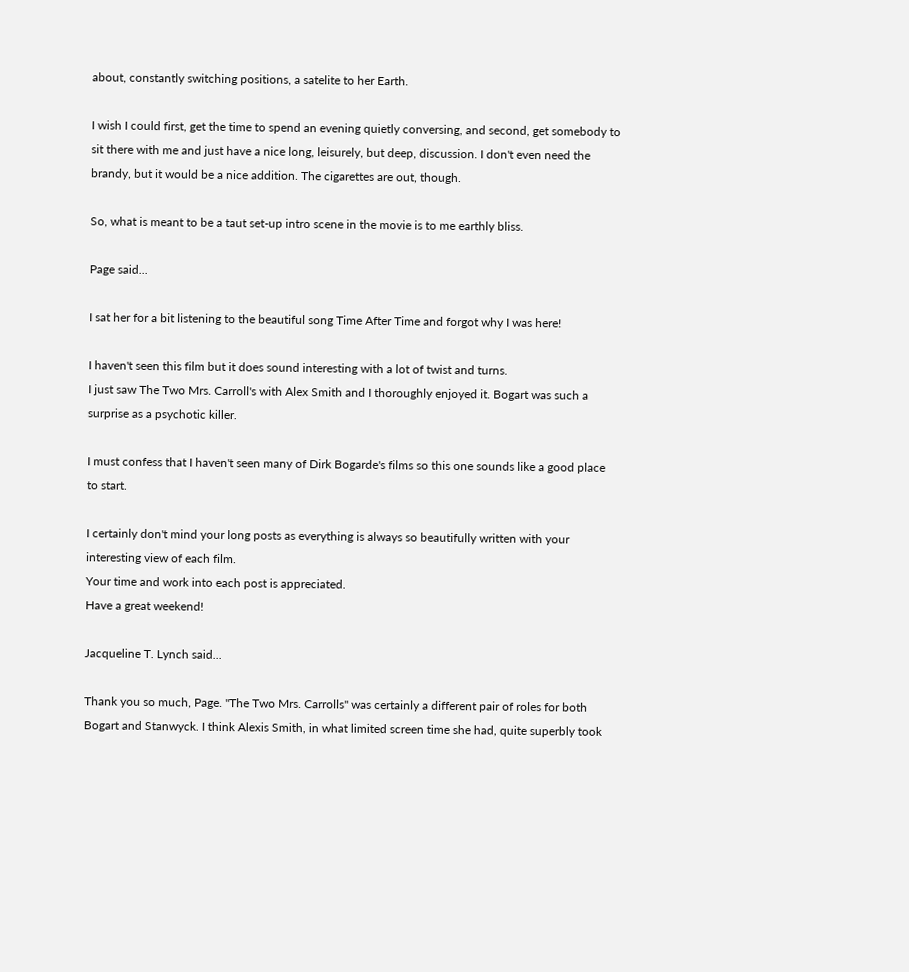about, constantly switching positions, a satelite to her Earth.

I wish I could first, get the time to spend an evening quietly conversing, and second, get somebody to sit there with me and just have a nice long, leisurely, but deep, discussion. I don't even need the brandy, but it would be a nice addition. The cigarettes are out, though.

So, what is meant to be a taut set-up intro scene in the movie is to me earthly bliss.

Page said...

I sat her for a bit listening to the beautiful song Time After Time and forgot why I was here!

I haven't seen this film but it does sound interesting with a lot of twist and turns.
I just saw The Two Mrs. Carroll's with Alex Smith and I thoroughly enjoyed it. Bogart was such a surprise as a psychotic killer.

I must confess that I haven't seen many of Dirk Bogarde's films so this one sounds like a good place to start.

I certainly don't mind your long posts as everything is always so beautifully written with your interesting view of each film.
Your time and work into each post is appreciated.
Have a great weekend!

Jacqueline T. Lynch said...

Thank you so much, Page. "The Two Mrs. Carrolls" was certainly a different pair of roles for both Bogart and Stanwyck. I think Alexis Smith, in what limited screen time she had, quite superbly took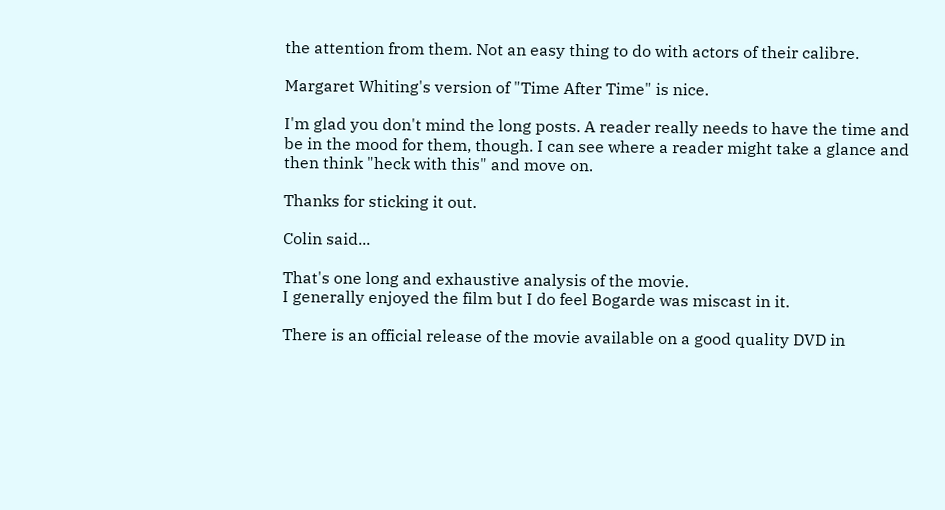the attention from them. Not an easy thing to do with actors of their calibre.

Margaret Whiting's version of "Time After Time" is nice.

I'm glad you don't mind the long posts. A reader really needs to have the time and be in the mood for them, though. I can see where a reader might take a glance and then think "heck with this" and move on.

Thanks for sticking it out.

Colin said...

That's one long and exhaustive analysis of the movie.
I generally enjoyed the film but I do feel Bogarde was miscast in it.

There is an official release of the movie available on a good quality DVD in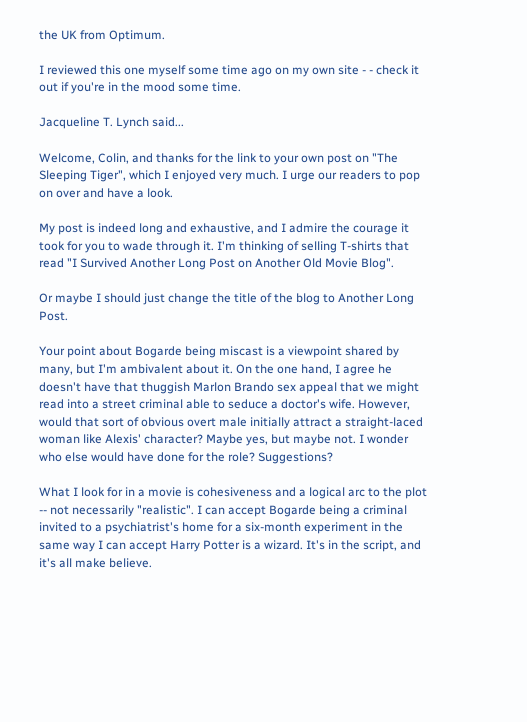the UK from Optimum.

I reviewed this one myself some time ago on my own site - - check it out if you're in the mood some time.

Jacqueline T. Lynch said...

Welcome, Colin, and thanks for the link to your own post on "The Sleeping Tiger", which I enjoyed very much. I urge our readers to pop on over and have a look.

My post is indeed long and exhaustive, and I admire the courage it took for you to wade through it. I'm thinking of selling T-shirts that read "I Survived Another Long Post on Another Old Movie Blog".

Or maybe I should just change the title of the blog to Another Long Post.

Your point about Bogarde being miscast is a viewpoint shared by many, but I'm ambivalent about it. On the one hand, I agree he doesn't have that thuggish Marlon Brando sex appeal that we might read into a street criminal able to seduce a doctor's wife. However, would that sort of obvious overt male initially attract a straight-laced woman like Alexis' character? Maybe yes, but maybe not. I wonder who else would have done for the role? Suggestions?

What I look for in a movie is cohesiveness and a logical arc to the plot -- not necessarily "realistic". I can accept Bogarde being a criminal invited to a psychiatrist's home for a six-month experiment in the same way I can accept Harry Potter is a wizard. It's in the script, and it's all make believe.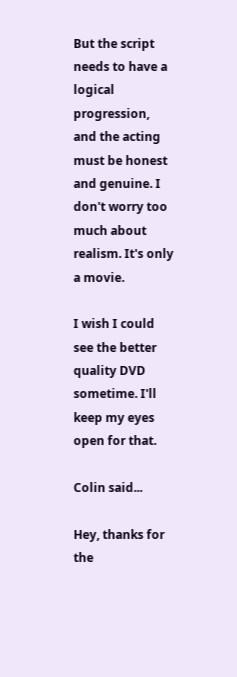But the script needs to have a logical progression, and the acting must be honest and genuine. I don't worry too much about realism. It's only a movie.

I wish I could see the better quality DVD sometime. I'll keep my eyes open for that.

Colin said...

Hey, thanks for the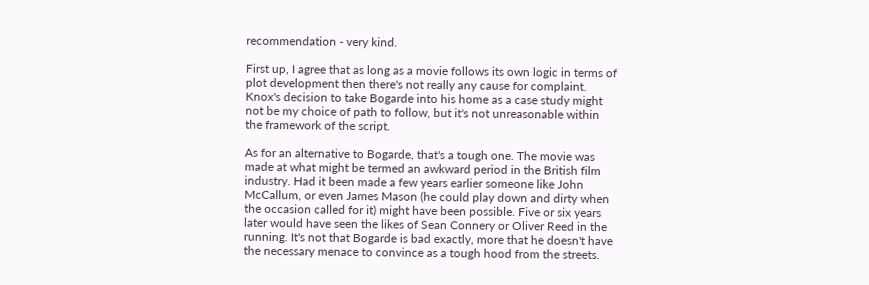recommendation - very kind.

First up, I agree that as long as a movie follows its own logic in terms of plot development then there's not really any cause for complaint. Knox's decision to take Bogarde into his home as a case study might not be my choice of path to follow, but it's not unreasonable within the framework of the script.

As for an alternative to Bogarde, that's a tough one. The movie was made at what might be termed an awkward period in the British film industry. Had it been made a few years earlier someone like John McCallum, or even James Mason (he could play down and dirty when the occasion called for it) might have been possible. Five or six years later would have seen the likes of Sean Connery or Oliver Reed in the running. It's not that Bogarde is bad exactly, more that he doesn't have the necessary menace to convince as a tough hood from the streets.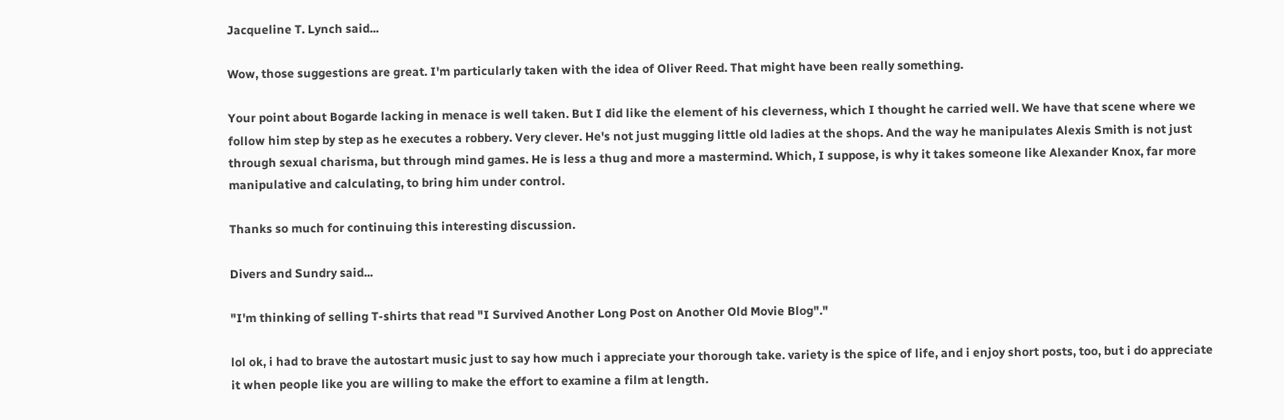Jacqueline T. Lynch said...

Wow, those suggestions are great. I'm particularly taken with the idea of Oliver Reed. That might have been really something.

Your point about Bogarde lacking in menace is well taken. But I did like the element of his cleverness, which I thought he carried well. We have that scene where we follow him step by step as he executes a robbery. Very clever. He's not just mugging little old ladies at the shops. And the way he manipulates Alexis Smith is not just through sexual charisma, but through mind games. He is less a thug and more a mastermind. Which, I suppose, is why it takes someone like Alexander Knox, far more manipulative and calculating, to bring him under control.

Thanks so much for continuing this interesting discussion.

Divers and Sundry said...

"I'm thinking of selling T-shirts that read "I Survived Another Long Post on Another Old Movie Blog"."

lol ok, i had to brave the autostart music just to say how much i appreciate your thorough take. variety is the spice of life, and i enjoy short posts, too, but i do appreciate it when people like you are willing to make the effort to examine a film at length.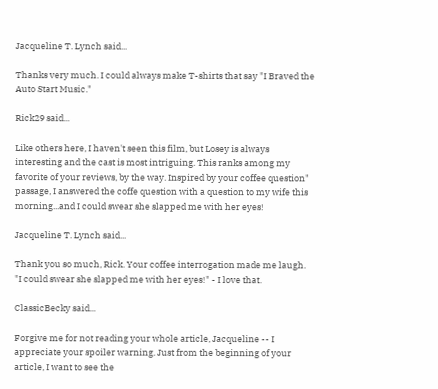Jacqueline T. Lynch said...

Thanks very much. I could always make T-shirts that say "I Braved the Auto Start Music."

Rick29 said...

Like others here, I haven't seen this film, but Losey is always interesting and the cast is most intriguing. This ranks among my favorite of your reviews, by the way. Inspired by your coffee question" passage, I answered the coffe question with a question to my wife this morning...and I could swear she slapped me with her eyes!

Jacqueline T. Lynch said...

Thank you so much, Rick. Your coffee interrogation made me laugh. "I could swear she slapped me with her eyes!" - I love that.

ClassicBecky said...

Forgive me for not reading your whole article, Jacqueline -- I appreciate your spoiler warning. Just from the beginning of your article, I want to see the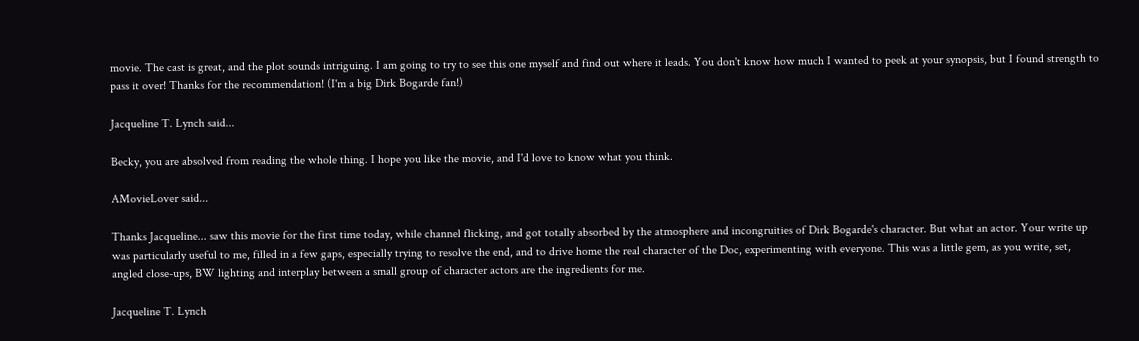movie. The cast is great, and the plot sounds intriguing. I am going to try to see this one myself and find out where it leads. You don't know how much I wanted to peek at your synopsis, but I found strength to pass it over! Thanks for the recommendation! (I'm a big Dirk Bogarde fan!)

Jacqueline T. Lynch said...

Becky, you are absolved from reading the whole thing. I hope you like the movie, and I'd love to know what you think.

AMovieLover said...

Thanks Jacqueline... saw this movie for the first time today, while channel flicking, and got totally absorbed by the atmosphere and incongruities of Dirk Bogarde's character. But what an actor. Your write up was particularly useful to me, filled in a few gaps, especially trying to resolve the end, and to drive home the real character of the Doc, experimenting with everyone. This was a little gem, as you write, set, angled close-ups, BW lighting and interplay between a small group of character actors are the ingredients for me.

Jacqueline T. Lynch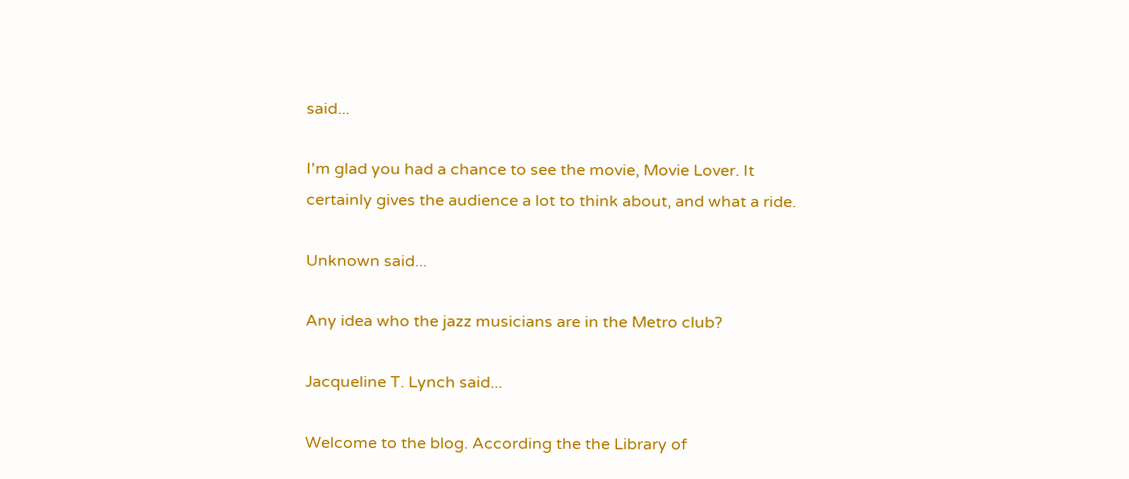said...

I'm glad you had a chance to see the movie, Movie Lover. It certainly gives the audience a lot to think about, and what a ride.

Unknown said...

Any idea who the jazz musicians are in the Metro club?

Jacqueline T. Lynch said...

Welcome to the blog. According the the Library of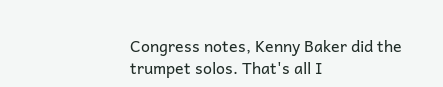Congress notes, Kenny Baker did the trumpet solos. That's all I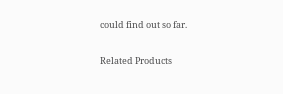could find out so far.

Related Products